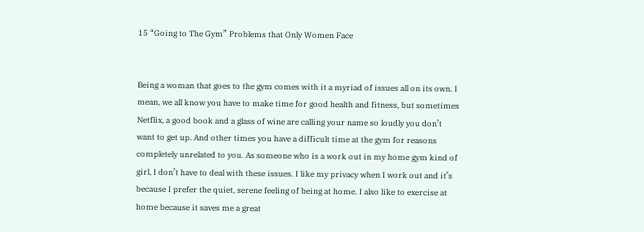15 “Going to The Gym” Problems that Only Women Face


Being a woman that goes to the gym comes with it a myriad of issues all on its own. I mean, we all know you have to make time for good health and fitness, but sometimes Netflix, a good book and a glass of wine are calling your name so loudly you don’t want to get up. And other times you have a difficult time at the gym for reasons completely unrelated to you. As someone who is a work out in my home gym kind of girl, I don’t have to deal with these issues. I like my privacy when I work out and it’s because I prefer the quiet, serene feeling of being at home. I also like to exercise at home because it saves me a great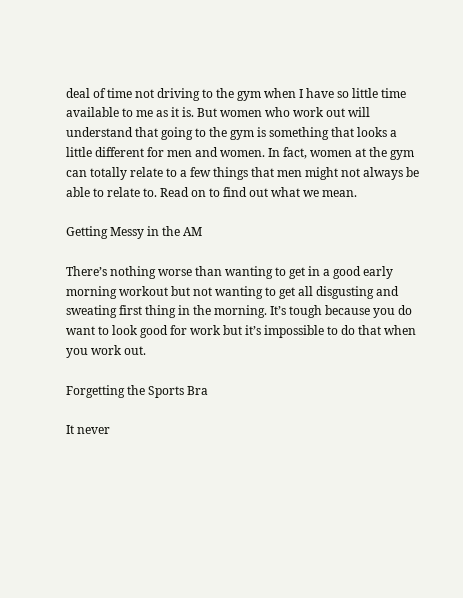deal of time not driving to the gym when I have so little time available to me as it is. But women who work out will understand that going to the gym is something that looks a little different for men and women. In fact, women at the gym can totally relate to a few things that men might not always be able to relate to. Read on to find out what we mean.

Getting Messy in the AM

There’s nothing worse than wanting to get in a good early morning workout but not wanting to get all disgusting and sweating first thing in the morning. It’s tough because you do want to look good for work but it’s impossible to do that when you work out.

Forgetting the Sports Bra

It never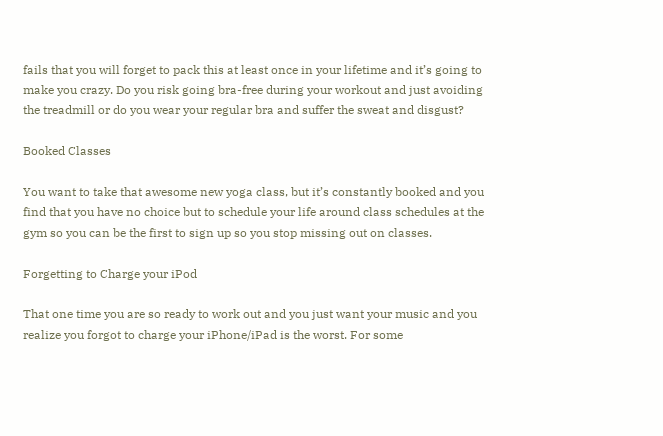fails that you will forget to pack this at least once in your lifetime and it’s going to make you crazy. Do you risk going bra-free during your workout and just avoiding the treadmill or do you wear your regular bra and suffer the sweat and disgust?

Booked Classes

You want to take that awesome new yoga class, but it’s constantly booked and you find that you have no choice but to schedule your life around class schedules at the gym so you can be the first to sign up so you stop missing out on classes.

Forgetting to Charge your iPod

That one time you are so ready to work out and you just want your music and you realize you forgot to charge your iPhone/iPad is the worst. For some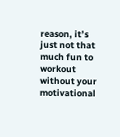reason, it’s just not that much fun to workout without your motivational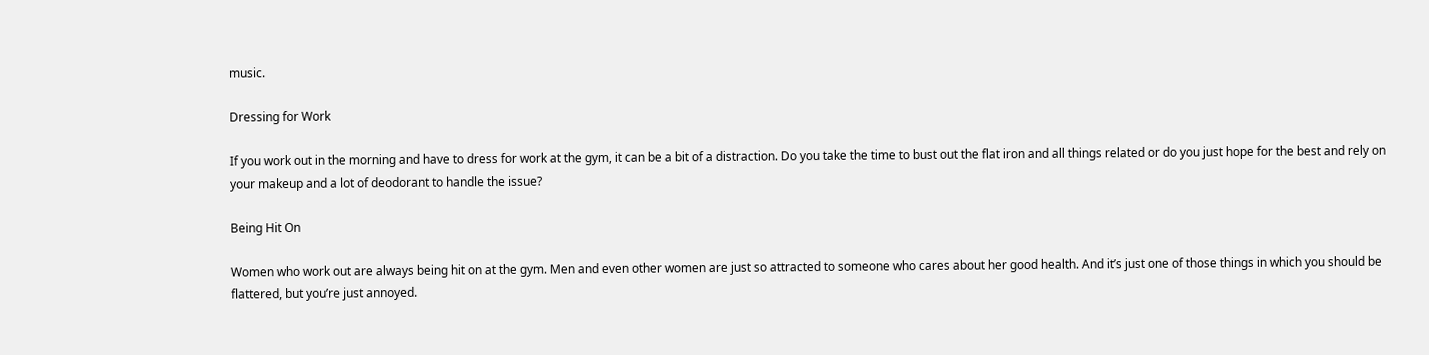music.

Dressing for Work

If you work out in the morning and have to dress for work at the gym, it can be a bit of a distraction. Do you take the time to bust out the flat iron and all things related or do you just hope for the best and rely on your makeup and a lot of deodorant to handle the issue?

Being Hit On

Women who work out are always being hit on at the gym. Men and even other women are just so attracted to someone who cares about her good health. And it’s just one of those things in which you should be flattered, but you’re just annoyed.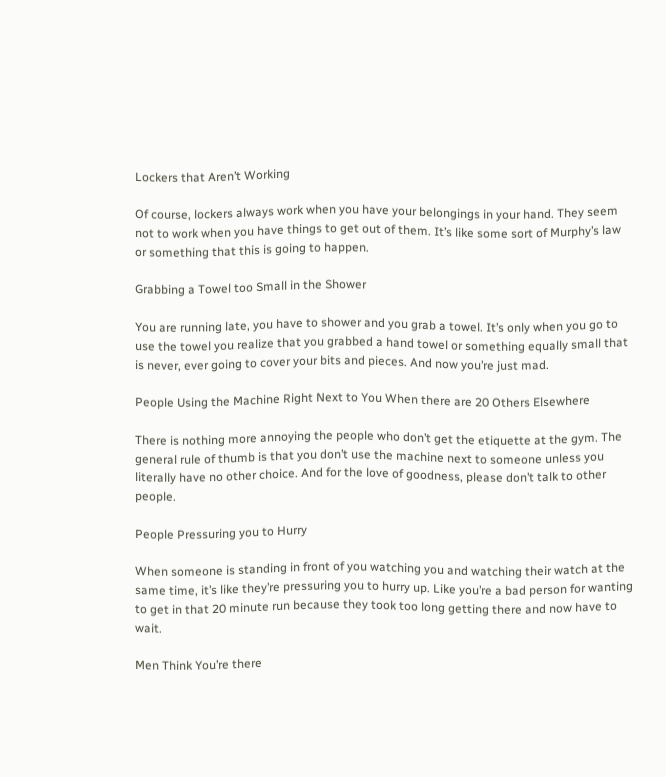Lockers that Aren’t Working

Of course, lockers always work when you have your belongings in your hand. They seem not to work when you have things to get out of them. It’s like some sort of Murphy’s law or something that this is going to happen.

Grabbing a Towel too Small in the Shower

You are running late, you have to shower and you grab a towel. It’s only when you go to use the towel you realize that you grabbed a hand towel or something equally small that is never, ever going to cover your bits and pieces. And now you’re just mad.

People Using the Machine Right Next to You When there are 20 Others Elsewhere

There is nothing more annoying the people who don’t get the etiquette at the gym. The general rule of thumb is that you don’t use the machine next to someone unless you literally have no other choice. And for the love of goodness, please don’t talk to other people.

People Pressuring you to Hurry

When someone is standing in front of you watching you and watching their watch at the same time, it’s like they’re pressuring you to hurry up. Like you’re a bad person for wanting to get in that 20 minute run because they took too long getting there and now have to wait.

Men Think You’re there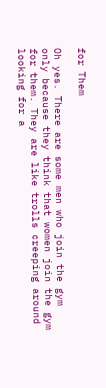for Them

Oh yes. There are some men who join the gym only because they think that women join the gym for them. They are like trolls creeping around looking for a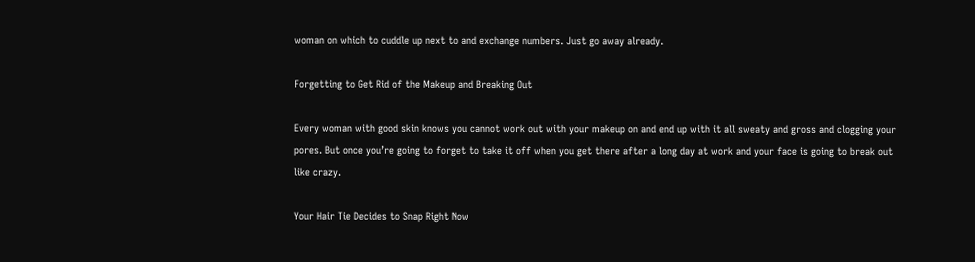woman on which to cuddle up next to and exchange numbers. Just go away already.

Forgetting to Get Rid of the Makeup and Breaking Out

Every woman with good skin knows you cannot work out with your makeup on and end up with it all sweaty and gross and clogging your pores. But once you’re going to forget to take it off when you get there after a long day at work and your face is going to break out like crazy.

Your Hair Tie Decides to Snap Right Now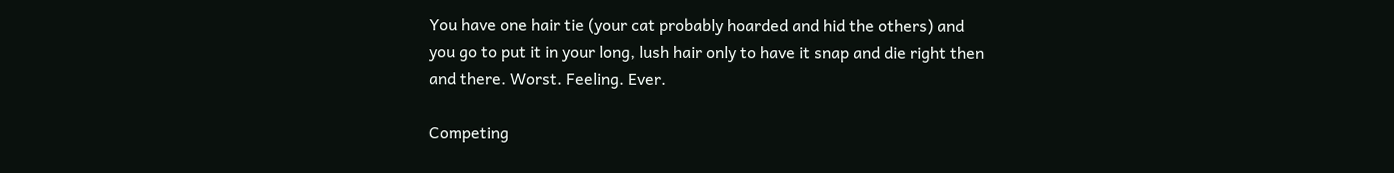You have one hair tie (your cat probably hoarded and hid the others) and you go to put it in your long, lush hair only to have it snap and die right then and there. Worst. Feeling. Ever.

Competing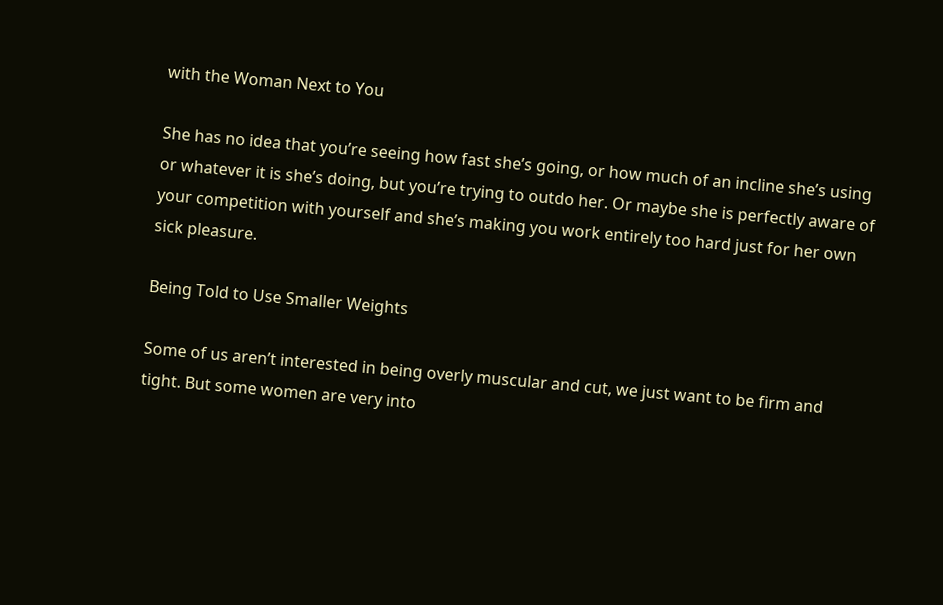with the Woman Next to You

She has no idea that you’re seeing how fast she’s going, or how much of an incline she’s using or whatever it is she’s doing, but you’re trying to outdo her. Or maybe she is perfectly aware of your competition with yourself and she’s making you work entirely too hard just for her own sick pleasure.

Being Told to Use Smaller Weights

Some of us aren’t interested in being overly muscular and cut, we just want to be firm and tight. But some women are very into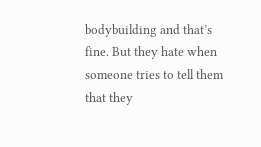bodybuilding and that’s fine. But they hate when someone tries to tell them that they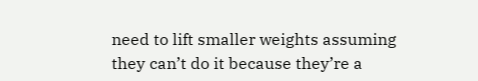need to lift smaller weights assuming they can’t do it because they’re a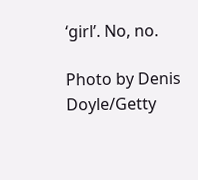‘girl’. No, no.

Photo by Denis Doyle/Getty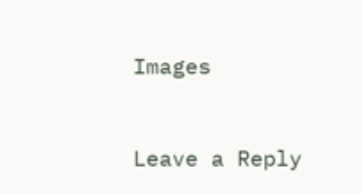Images


Leave a Reply